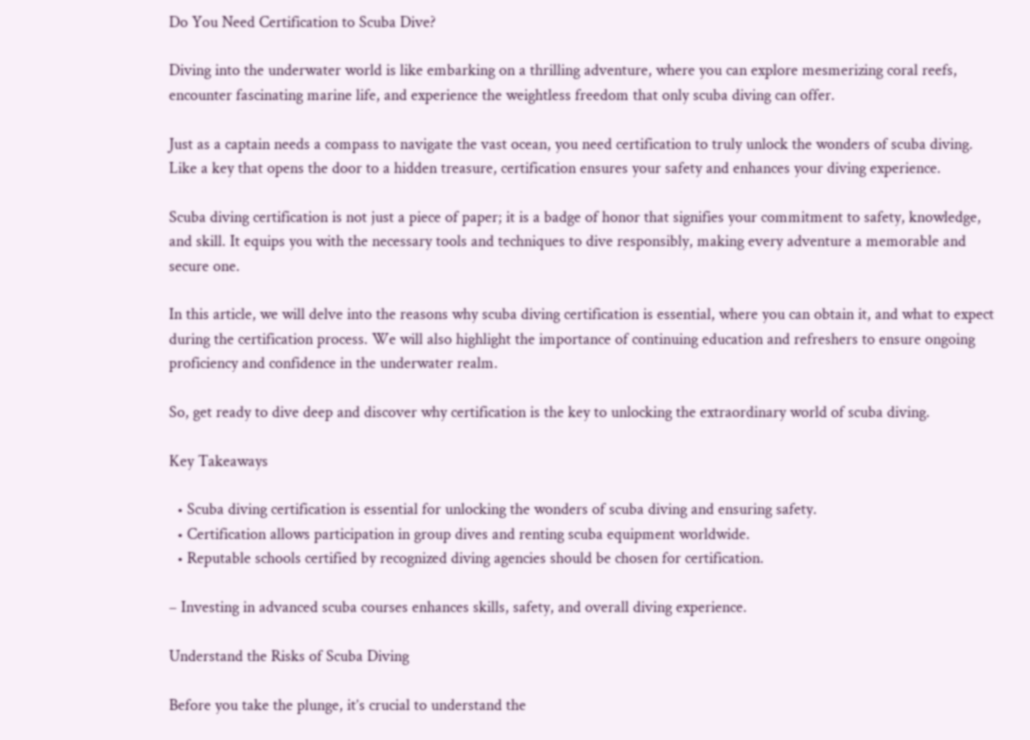Do You Need Certification to Scuba Dive?

Diving into the underwater world is like embarking on a thrilling adventure, where you can explore mesmerizing coral reefs, encounter fascinating marine life, and experience the weightless freedom that only scuba diving can offer.

Just as a captain needs a compass to navigate the vast ocean, you need certification to truly unlock the wonders of scuba diving. Like a key that opens the door to a hidden treasure, certification ensures your safety and enhances your diving experience.

Scuba diving certification is not just a piece of paper; it is a badge of honor that signifies your commitment to safety, knowledge, and skill. It equips you with the necessary tools and techniques to dive responsibly, making every adventure a memorable and secure one.

In this article, we will delve into the reasons why scuba diving certification is essential, where you can obtain it, and what to expect during the certification process. We will also highlight the importance of continuing education and refreshers to ensure ongoing proficiency and confidence in the underwater realm.

So, get ready to dive deep and discover why certification is the key to unlocking the extraordinary world of scuba diving.

Key Takeaways

  • Scuba diving certification is essential for unlocking the wonders of scuba diving and ensuring safety.
  • Certification allows participation in group dives and renting scuba equipment worldwide.
  • Reputable schools certified by recognized diving agencies should be chosen for certification.

– Investing in advanced scuba courses enhances skills, safety, and overall diving experience.

Understand the Risks of Scuba Diving

Before you take the plunge, it’s crucial to understand the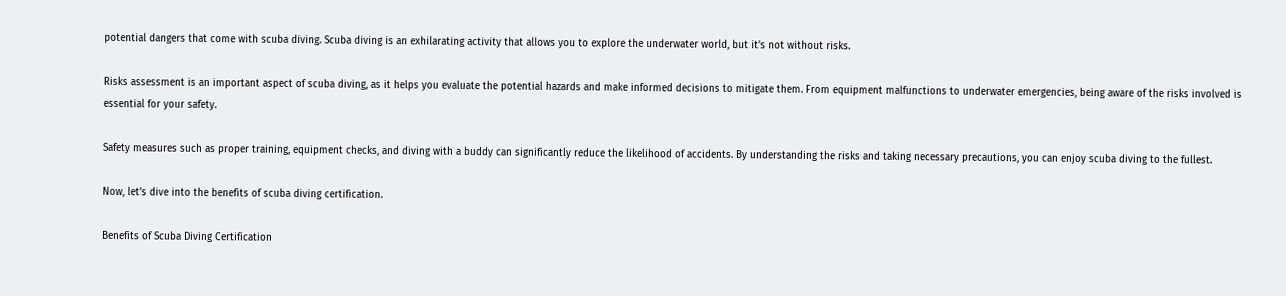potential dangers that come with scuba diving. Scuba diving is an exhilarating activity that allows you to explore the underwater world, but it’s not without risks.

Risks assessment is an important aspect of scuba diving, as it helps you evaluate the potential hazards and make informed decisions to mitigate them. From equipment malfunctions to underwater emergencies, being aware of the risks involved is essential for your safety.

Safety measures such as proper training, equipment checks, and diving with a buddy can significantly reduce the likelihood of accidents. By understanding the risks and taking necessary precautions, you can enjoy scuba diving to the fullest.

Now, let’s dive into the benefits of scuba diving certification.

Benefits of Scuba Diving Certification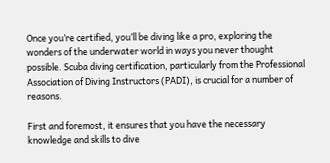Once you’re certified, you’ll be diving like a pro, exploring the wonders of the underwater world in ways you never thought possible. Scuba diving certification, particularly from the Professional Association of Diving Instructors (PADI), is crucial for a number of reasons.

First and foremost, it ensures that you have the necessary knowledge and skills to dive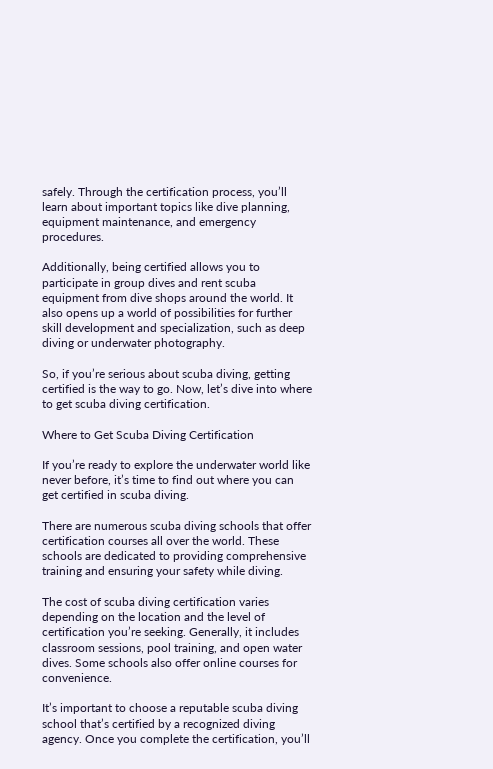safely. Through the certification process, you’ll learn about important topics like dive planning, equipment maintenance, and emergency procedures.

Additionally, being certified allows you to participate in group dives and rent scuba equipment from dive shops around the world. It also opens up a world of possibilities for further skill development and specialization, such as deep diving or underwater photography.

So, if you’re serious about scuba diving, getting certified is the way to go. Now, let’s dive into where to get scuba diving certification.

Where to Get Scuba Diving Certification

If you’re ready to explore the underwater world like never before, it’s time to find out where you can get certified in scuba diving.

There are numerous scuba diving schools that offer certification courses all over the world. These schools are dedicated to providing comprehensive training and ensuring your safety while diving.

The cost of scuba diving certification varies depending on the location and the level of certification you’re seeking. Generally, it includes classroom sessions, pool training, and open water dives. Some schools also offer online courses for convenience.

It’s important to choose a reputable scuba diving school that’s certified by a recognized diving agency. Once you complete the certification, you’ll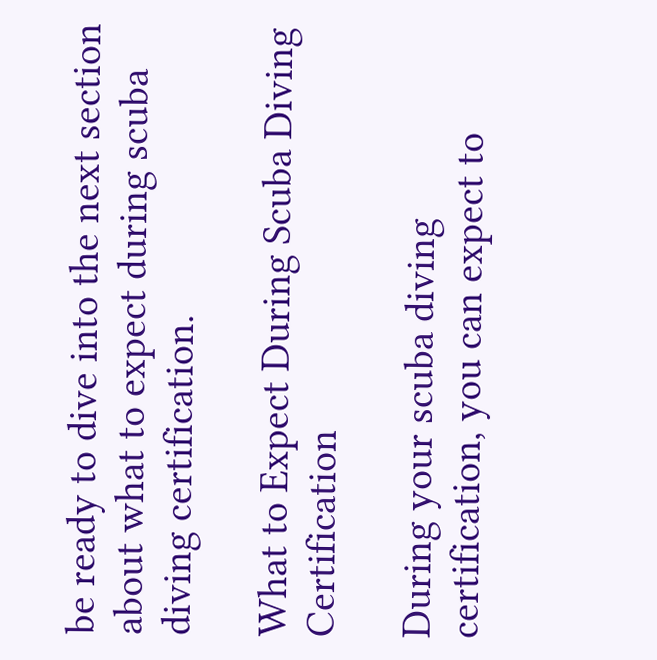be ready to dive into the next section about what to expect during scuba diving certification.

What to Expect During Scuba Diving Certification

During your scuba diving certification, you can expect to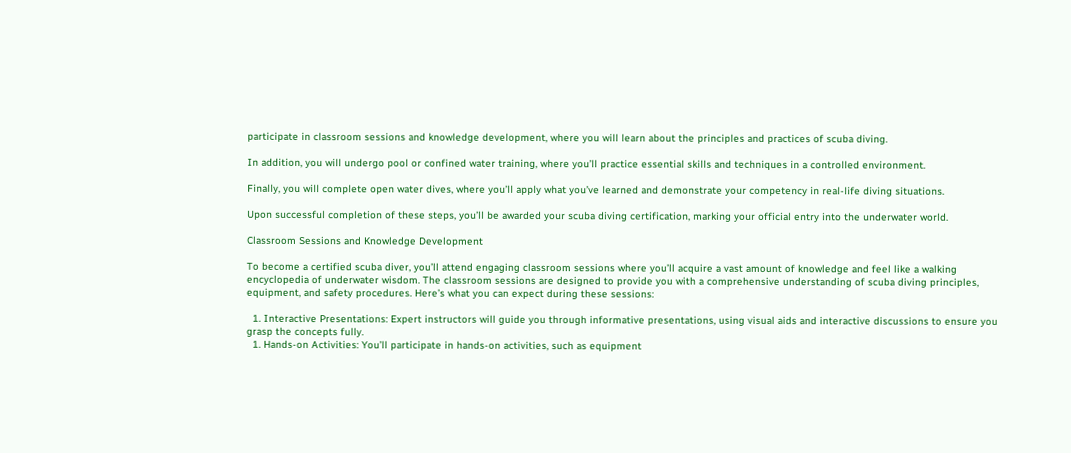participate in classroom sessions and knowledge development, where you will learn about the principles and practices of scuba diving.

In addition, you will undergo pool or confined water training, where you’ll practice essential skills and techniques in a controlled environment.

Finally, you will complete open water dives, where you’ll apply what you’ve learned and demonstrate your competency in real-life diving situations.

Upon successful completion of these steps, you’ll be awarded your scuba diving certification, marking your official entry into the underwater world.

Classroom Sessions and Knowledge Development

To become a certified scuba diver, you’ll attend engaging classroom sessions where you’ll acquire a vast amount of knowledge and feel like a walking encyclopedia of underwater wisdom. The classroom sessions are designed to provide you with a comprehensive understanding of scuba diving principles, equipment, and safety procedures. Here’s what you can expect during these sessions:

  1. Interactive Presentations: Expert instructors will guide you through informative presentations, using visual aids and interactive discussions to ensure you grasp the concepts fully.
  1. Hands-on Activities: You’ll participate in hands-on activities, such as equipment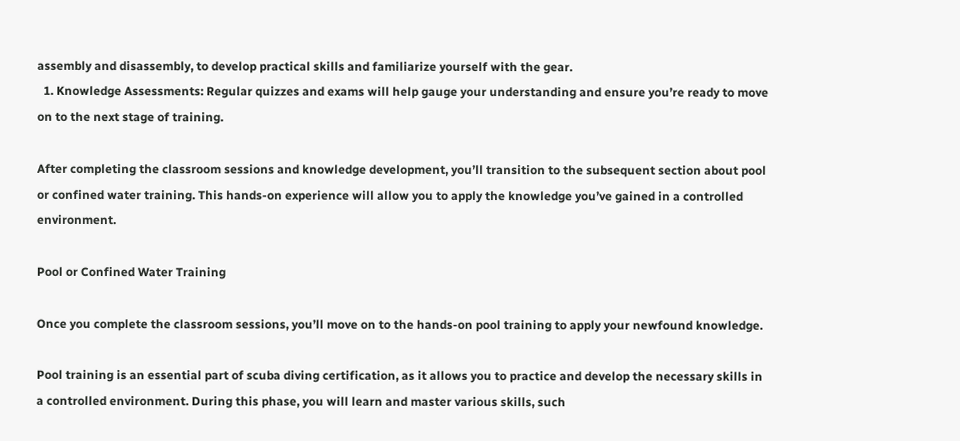assembly and disassembly, to develop practical skills and familiarize yourself with the gear.
  1. Knowledge Assessments: Regular quizzes and exams will help gauge your understanding and ensure you’re ready to move on to the next stage of training.

After completing the classroom sessions and knowledge development, you’ll transition to the subsequent section about pool or confined water training. This hands-on experience will allow you to apply the knowledge you’ve gained in a controlled environment.

Pool or Confined Water Training

Once you complete the classroom sessions, you’ll move on to the hands-on pool training to apply your newfound knowledge.

Pool training is an essential part of scuba diving certification, as it allows you to practice and develop the necessary skills in a controlled environment. During this phase, you will learn and master various skills, such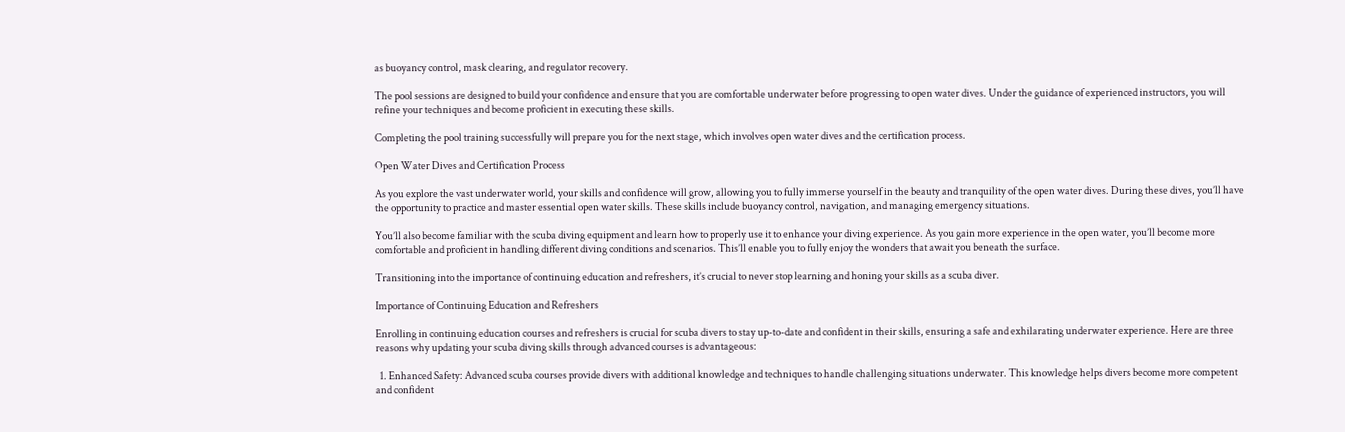as buoyancy control, mask clearing, and regulator recovery.

The pool sessions are designed to build your confidence and ensure that you are comfortable underwater before progressing to open water dives. Under the guidance of experienced instructors, you will refine your techniques and become proficient in executing these skills.

Completing the pool training successfully will prepare you for the next stage, which involves open water dives and the certification process.

Open Water Dives and Certification Process

As you explore the vast underwater world, your skills and confidence will grow, allowing you to fully immerse yourself in the beauty and tranquility of the open water dives. During these dives, you’ll have the opportunity to practice and master essential open water skills. These skills include buoyancy control, navigation, and managing emergency situations.

You’ll also become familiar with the scuba diving equipment and learn how to properly use it to enhance your diving experience. As you gain more experience in the open water, you’ll become more comfortable and proficient in handling different diving conditions and scenarios. This’ll enable you to fully enjoy the wonders that await you beneath the surface.

Transitioning into the importance of continuing education and refreshers, it’s crucial to never stop learning and honing your skills as a scuba diver.

Importance of Continuing Education and Refreshers

Enrolling in continuing education courses and refreshers is crucial for scuba divers to stay up-to-date and confident in their skills, ensuring a safe and exhilarating underwater experience. Here are three reasons why updating your scuba diving skills through advanced courses is advantageous:

  1. Enhanced Safety: Advanced scuba courses provide divers with additional knowledge and techniques to handle challenging situations underwater. This knowledge helps divers become more competent and confident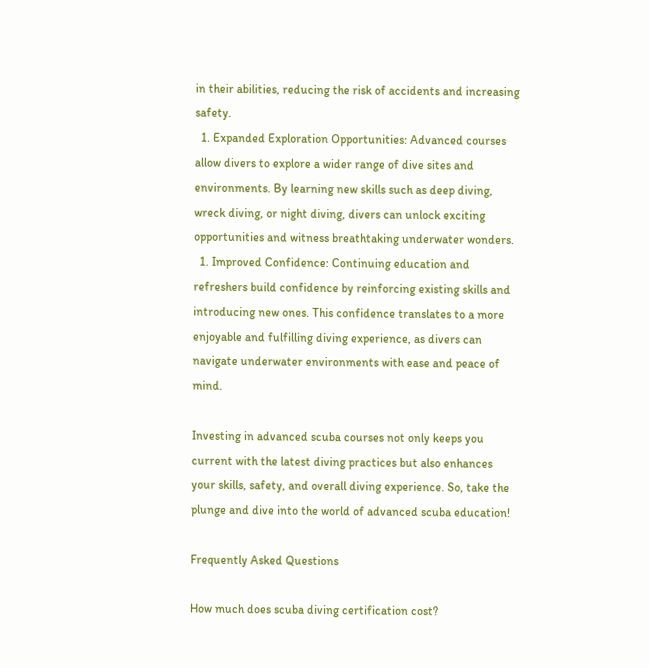in their abilities, reducing the risk of accidents and increasing safety.
  1. Expanded Exploration Opportunities: Advanced courses allow divers to explore a wider range of dive sites and environments. By learning new skills such as deep diving, wreck diving, or night diving, divers can unlock exciting opportunities and witness breathtaking underwater wonders.
  1. Improved Confidence: Continuing education and refreshers build confidence by reinforcing existing skills and introducing new ones. This confidence translates to a more enjoyable and fulfilling diving experience, as divers can navigate underwater environments with ease and peace of mind.

Investing in advanced scuba courses not only keeps you current with the latest diving practices but also enhances your skills, safety, and overall diving experience. So, take the plunge and dive into the world of advanced scuba education!

Frequently Asked Questions

How much does scuba diving certification cost?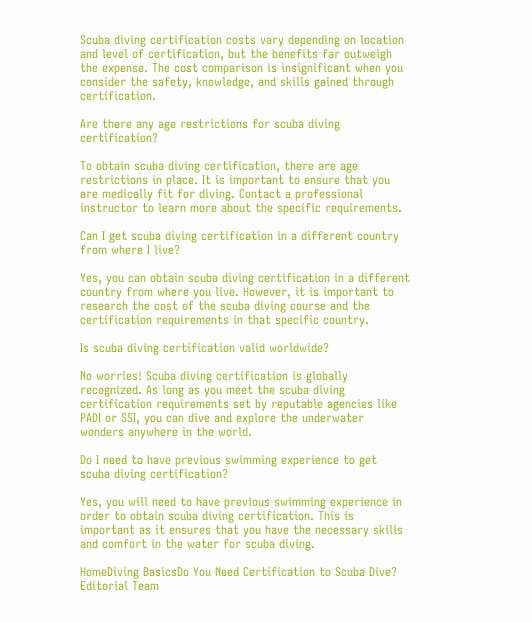Scuba diving certification costs vary depending on location and level of certification, but the benefits far outweigh the expense. The cost comparison is insignificant when you consider the safety, knowledge, and skills gained through certification.

Are there any age restrictions for scuba diving certification?

To obtain scuba diving certification, there are age restrictions in place. It is important to ensure that you are medically fit for diving. Contact a professional instructor to learn more about the specific requirements.

Can I get scuba diving certification in a different country from where I live?

Yes, you can obtain scuba diving certification in a different country from where you live. However, it is important to research the cost of the scuba diving course and the certification requirements in that specific country.

Is scuba diving certification valid worldwide?

No worries! Scuba diving certification is globally recognized. As long as you meet the scuba diving certification requirements set by reputable agencies like PADI or SSI, you can dive and explore the underwater wonders anywhere in the world.

Do I need to have previous swimming experience to get scuba diving certification?

Yes, you will need to have previous swimming experience in order to obtain scuba diving certification. This is important as it ensures that you have the necessary skills and comfort in the water for scuba diving.

HomeDiving BasicsDo You Need Certification to Scuba Dive?
Editorial Team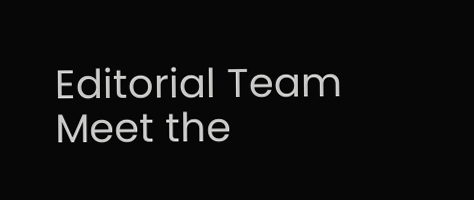Editorial Team
Meet the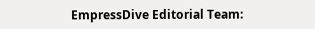EmpressDive Editorial Team: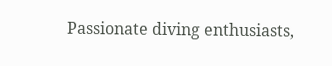Passionate diving enthusiasts,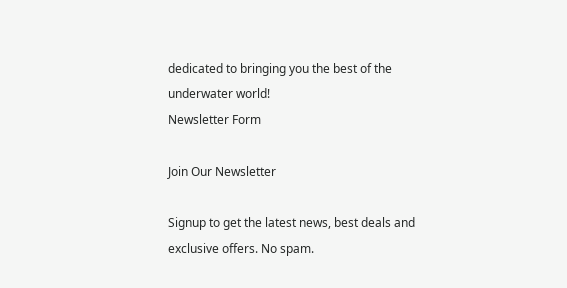dedicated to bringing you the best of the underwater world!
Newsletter Form

Join Our Newsletter

Signup to get the latest news, best deals and exclusive offers. No spam.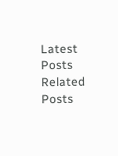Latest Posts
Related Posts